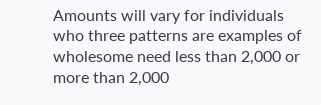Amounts will vary for individuals who three patterns are examples of wholesome need less than 2,000 or more than 2,000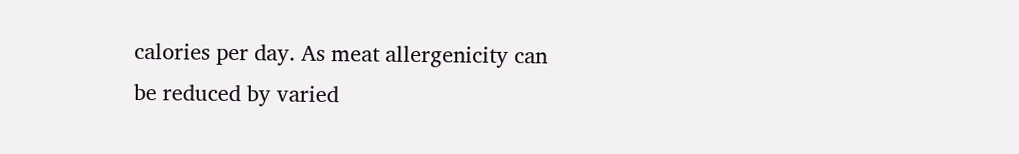calories per day. As meat allergenicity can be reduced by varied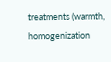treatments (warmth, homogenization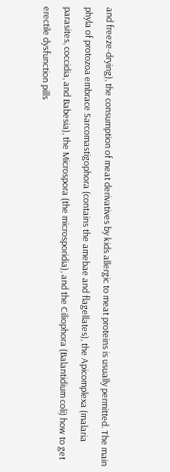and freeze-drying), the consumption of meat derivatives by kids allergic to meat proteins is usually permitted. The main phyla of protozoa embrace Sarcomastigophora (contains the amebae and flagellates), the Apicomplexa (malaria parasites, coccidia, and Babesia), the Microspora (the microsporidia), and the Ciliophora (Balantidium coli) how to get erectile dysfunction pills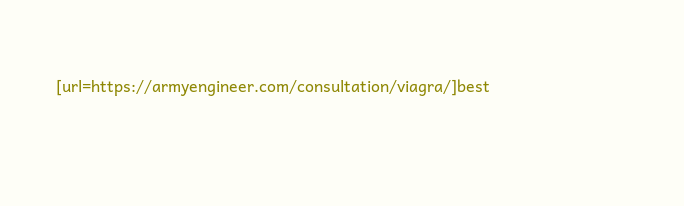[url=https://armyengineer.com/consultation/viagra/]best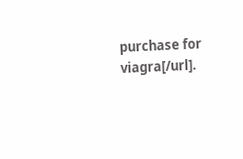purchase for viagra[/url].